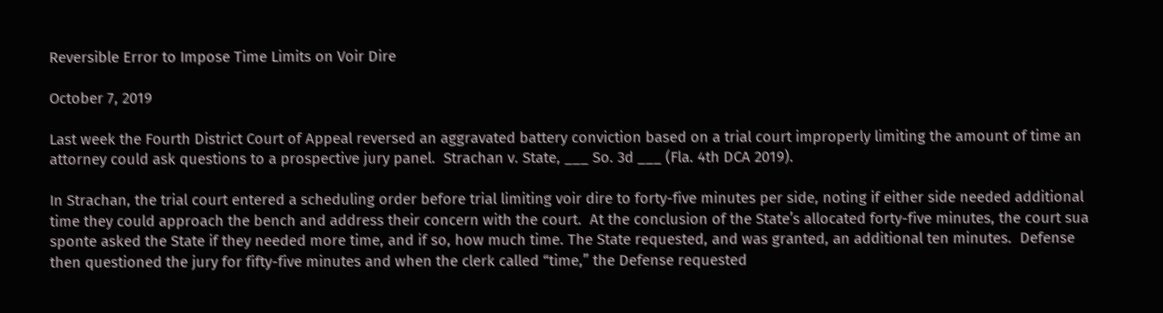Reversible Error to Impose Time Limits on Voir Dire

October 7, 2019

Last week the Fourth District Court of Appeal reversed an aggravated battery conviction based on a trial court improperly limiting the amount of time an attorney could ask questions to a prospective jury panel.  Strachan v. State, ___ So. 3d ___ (Fla. 4th DCA 2019).

In Strachan, the trial court entered a scheduling order before trial limiting voir dire to forty-five minutes per side, noting if either side needed additional time they could approach the bench and address their concern with the court.  At the conclusion of the State’s allocated forty-five minutes, the court sua sponte asked the State if they needed more time, and if so, how much time. The State requested, and was granted, an additional ten minutes.  Defense then questioned the jury for fifty-five minutes and when the clerk called “time,” the Defense requested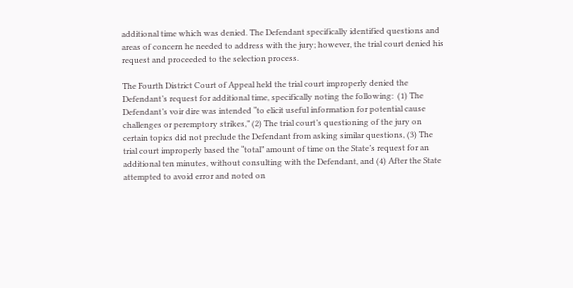additional time which was denied. The Defendant specifically identified questions and areas of concern he needed to address with the jury; however, the trial court denied his request and proceeded to the selection process.

The Fourth District Court of Appeal held the trial court improperly denied the Defendant’s request for additional time, specifically noting the following:  (1) The Defendant’s voir dire was intended “to elicit useful information for potential cause challenges or peremptory strikes,” (2) The trial court’s questioning of the jury on certain topics did not preclude the Defendant from asking similar questions, (3) The trial court improperly based the “total” amount of time on the State’s request for an additional ten minutes, without consulting with the Defendant, and (4) After the State attempted to avoid error and noted on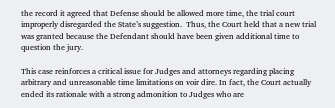the record it agreed that Defense should be allowed more time, the trial court improperly disregarded the State’s suggestion.  Thus, the Court held that a new trial was granted because the Defendant should have been given additional time to question the jury.

This case reinforces a critical issue for Judges and attorneys regarding placing arbitrary and unreasonable time limitations on voir dire. In fact, the Court actually ended its rationale with a strong admonition to Judges who are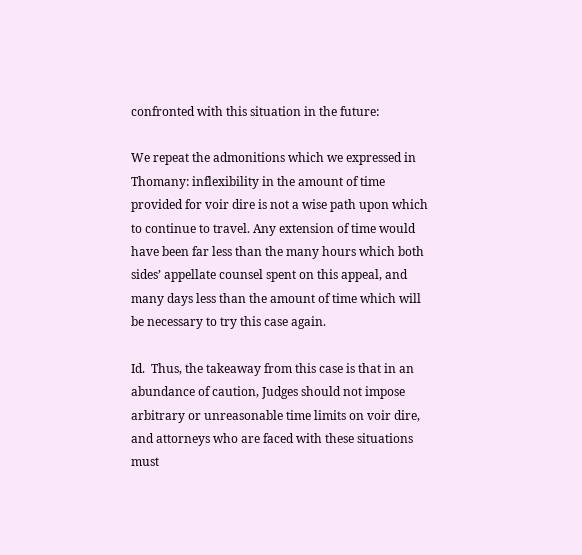confronted with this situation in the future:

We repeat the admonitions which we expressed in Thomany: inflexibility in the amount of time provided for voir dire is not a wise path upon which to continue to travel. Any extension of time would have been far less than the many hours which both sides’ appellate counsel spent on this appeal, and many days less than the amount of time which will be necessary to try this case again.

Id.  Thus, the takeaway from this case is that in an abundance of caution, Judges should not impose arbitrary or unreasonable time limits on voir dire, and attorneys who are faced with these situations must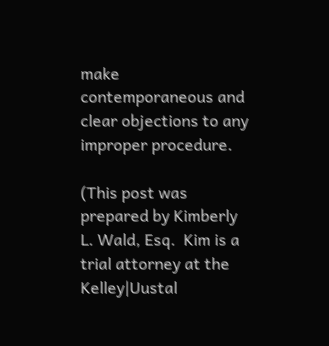make contemporaneous and clear objections to any improper procedure.

(This post was prepared by Kimberly L. Wald, Esq.  Kim is a trial attorney at the Kelley|Uustal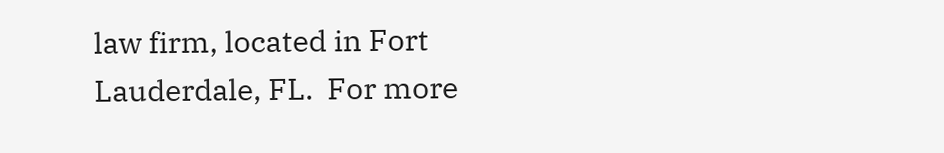law firm, located in Fort Lauderdale, FL.  For more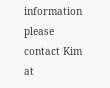information please contact Kim at